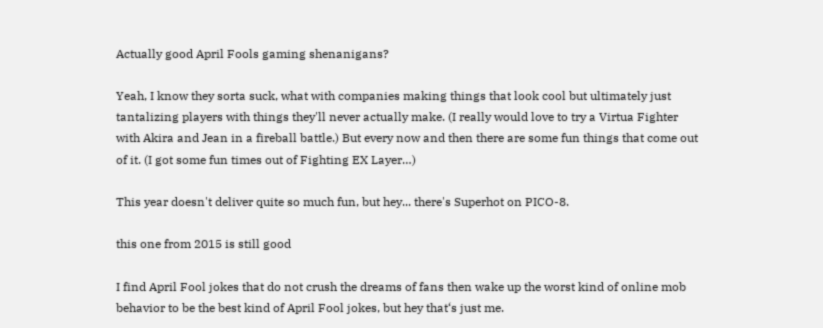Actually good April Fools gaming shenanigans?

Yeah, I know they sorta suck, what with companies making things that look cool but ultimately just tantalizing players with things they'll never actually make. (I really would love to try a Virtua Fighter with Akira and Jean in a fireball battle.) But every now and then there are some fun things that come out of it. (I got some fun times out of Fighting EX Layer…)

This year doesn't deliver quite so much fun, but hey... there's Superhot on PICO-8.

this one from 2015 is still good

I find April Fool jokes that do not crush the dreams of fans then wake up the worst kind of online mob behavior to be the best kind of April Fool jokes, but hey that‘s just me.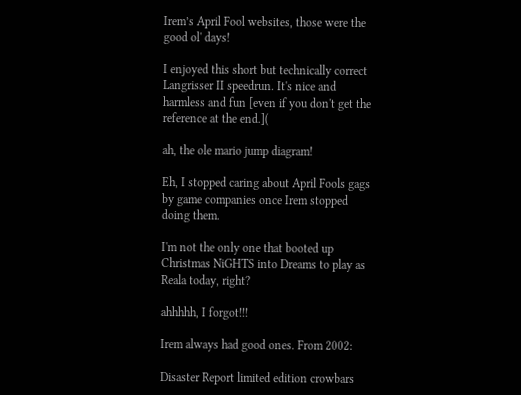Irem’s April Fool websites, those were the good ol' days!

I enjoyed this short but technically correct Langrisser II speedrun. It's nice and harmless and fun [even if you don't get the reference at the end.](

ah, the ole mario jump diagram!

Eh, I stopped caring about April Fools gags by game companies once Irem stopped doing them.

I'm not the only one that booted up Christmas NiGHTS into Dreams to play as Reala today, right?

ahhhhh, I forgot!!!

Irem always had good ones. From 2002:

Disaster Report limited edition crowbars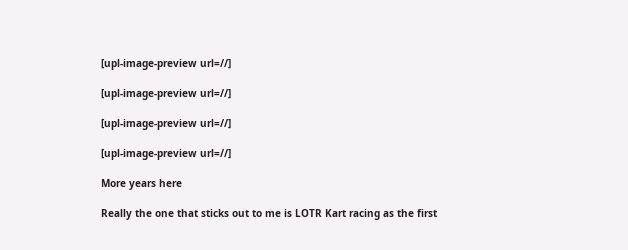[upl-image-preview url=//]

[upl-image-preview url=//]

[upl-image-preview url=//]

[upl-image-preview url=//]

More years here

Really the one that sticks out to me is LOTR Kart racing as the first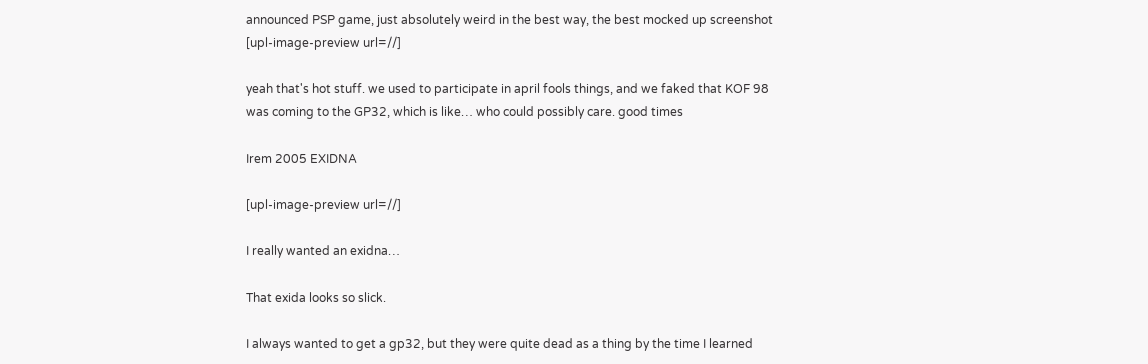announced PSP game, just absolutely weird in the best way, the best mocked up screenshot [upl-image-preview url=//]

yeah that's hot stuff. we used to participate in april fools things, and we faked that KOF 98 was coming to the GP32, which is like… who could possibly care. good times

Irem 2005 EXIDNA

[upl-image-preview url=//]

I really wanted an exidna…

That exida looks so slick.

I always wanted to get a gp32, but they were quite dead as a thing by the time I learned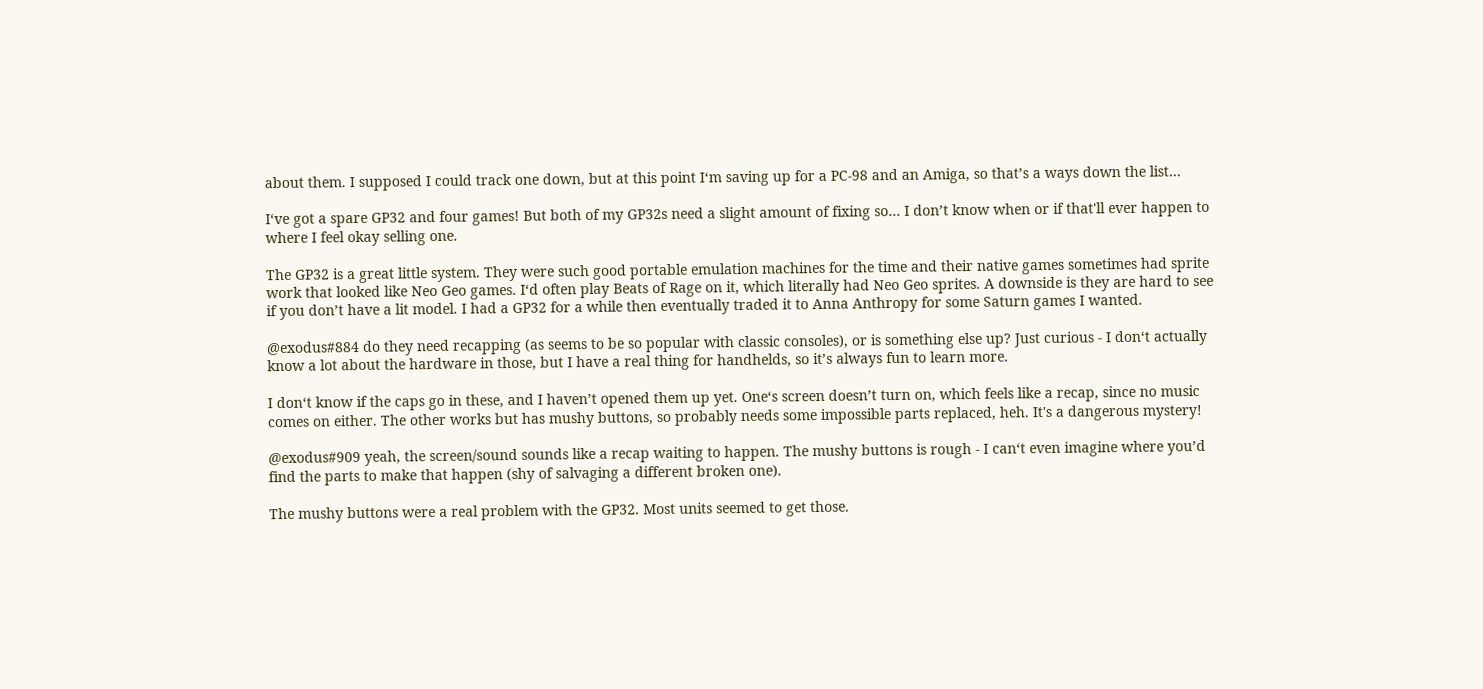about them. I supposed I could track one down, but at this point I‘m saving up for a PC-98 and an Amiga, so that’s a ways down the list…

I‘ve got a spare GP32 and four games! But both of my GP32s need a slight amount of fixing so… I don’t know when or if that'll ever happen to where I feel okay selling one.

The GP32 is a great little system. They were such good portable emulation machines for the time and their native games sometimes had sprite work that looked like Neo Geo games. I‘d often play Beats of Rage on it, which literally had Neo Geo sprites. A downside is they are hard to see if you don’t have a lit model. I had a GP32 for a while then eventually traded it to Anna Anthropy for some Saturn games I wanted.

@exodus#884 do they need recapping (as seems to be so popular with classic consoles), or is something else up? Just curious - I don‘t actually know a lot about the hardware in those, but I have a real thing for handhelds, so it’s always fun to learn more.

I don‘t know if the caps go in these, and I haven’t opened them up yet. One‘s screen doesn’t turn on, which feels like a recap, since no music comes on either. The other works but has mushy buttons, so probably needs some impossible parts replaced, heh. It's a dangerous mystery!

@exodus#909 yeah, the screen/sound sounds like a recap waiting to happen. The mushy buttons is rough - I can‘t even imagine where you’d find the parts to make that happen (shy of salvaging a different broken one).

The mushy buttons were a real problem with the GP32. Most units seemed to get those.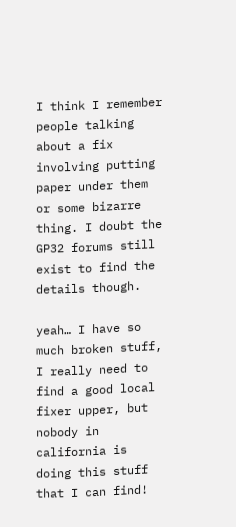I think I remember people talking about a fix involving putting paper under them or some bizarre thing. I doubt the GP32 forums still exist to find the details though.

yeah… I have so much broken stuff, I really need to find a good local fixer upper, but nobody in california is doing this stuff that I can find!